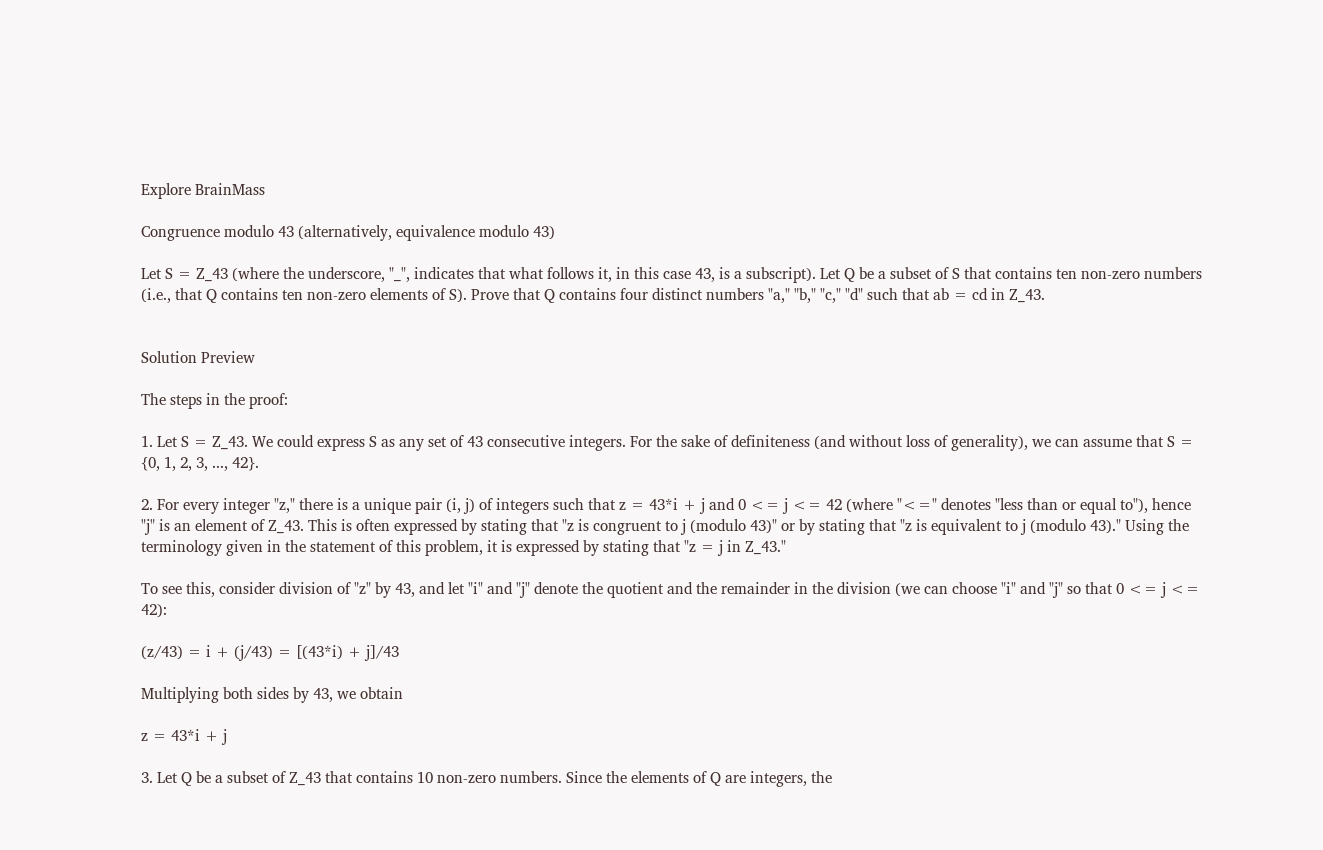Explore BrainMass

Congruence modulo 43 (alternatively, equivalence modulo 43)

Let S = Z_43 (where the underscore, "_", indicates that what follows it, in this case 43, is a subscript). Let Q be a subset of S that contains ten non-zero numbers (i.e., that Q contains ten non-zero elements of S). Prove that Q contains four distinct numbers "a," "b," "c," "d" such that ab = cd in Z_43.


Solution Preview

The steps in the proof:

1. Let S = Z_43. We could express S as any set of 43 consecutive integers. For the sake of definiteness (and without loss of generality), we can assume that S = {0, 1, 2, 3, ..., 42}.

2. For every integer "z," there is a unique pair (i, j) of integers such that z = 43*i + j and 0 <= j <= 42 (where "<=" denotes "less than or equal to"), hence "j" is an element of Z_43. This is often expressed by stating that "z is congruent to j (modulo 43)" or by stating that "z is equivalent to j (modulo 43)." Using the terminology given in the statement of this problem, it is expressed by stating that "z = j in Z_43."

To see this, consider division of "z" by 43, and let "i" and "j" denote the quotient and the remainder in the division (we can choose "i" and "j" so that 0 <= j <= 42):

(z/43) = i + (j/43) = [(43*i) + j]/43

Multiplying both sides by 43, we obtain

z = 43*i + j

3. Let Q be a subset of Z_43 that contains 10 non-zero numbers. Since the elements of Q are integers, the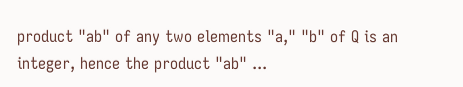product "ab" of any two elements "a," "b" of Q is an integer, hence the product "ab" ...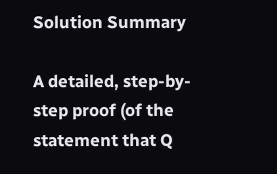Solution Summary

A detailed, step-by-step proof (of the statement that Q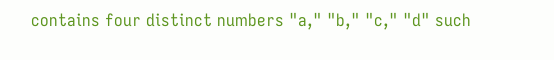contains four distinct numbers "a," "b," "c," "d" such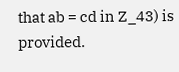that ab = cd in Z_43) is provided.